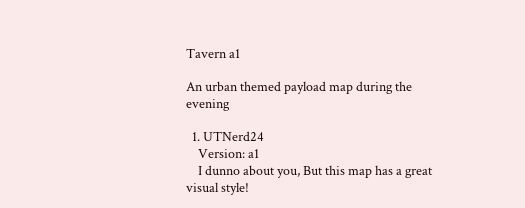Tavern a1

An urban themed payload map during the evening

  1. UTNerd24
    Version: a1
    I dunno about you, But this map has a great visual style!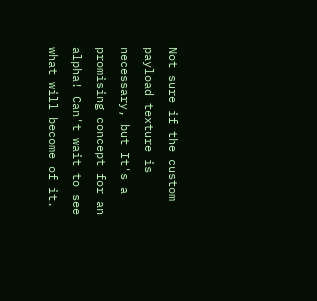Not sure if the custom payload texture is necessary, but It's a promising concept for an alpha! Can't wait to see what will become of it.